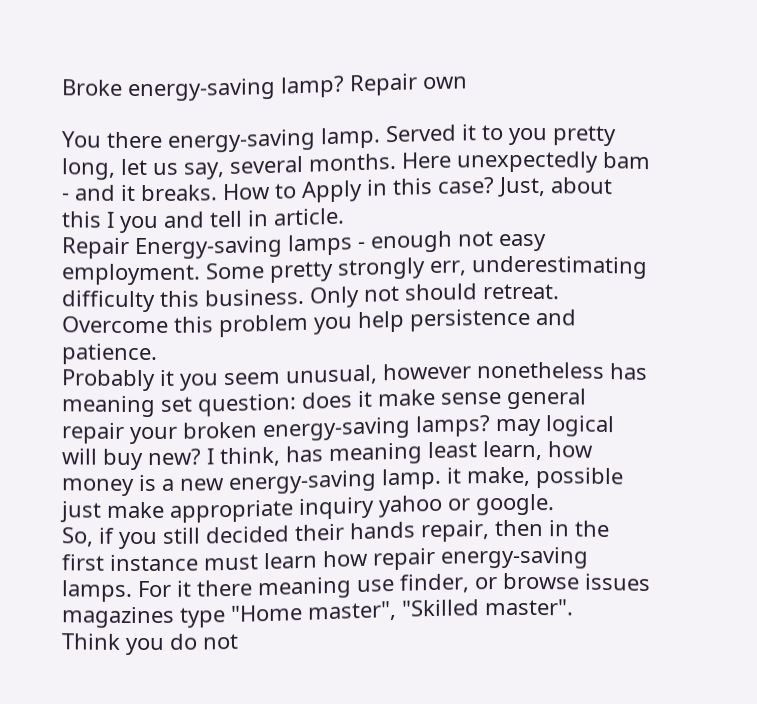Broke energy-saving lamp? Repair own

You there energy-saving lamp. Served it to you pretty long, let us say, several months. Here unexpectedly bam - and it breaks. How to Apply in this case? Just, about this I you and tell in article.
Repair Energy-saving lamps - enough not easy employment. Some pretty strongly err, underestimating difficulty this business. Only not should retreat. Overcome this problem you help persistence and patience.
Probably it you seem unusual, however nonetheless has meaning set question: does it make sense general repair your broken energy-saving lamps? may logical will buy new? I think, has meaning least learn, how money is a new energy-saving lamp. it make, possible just make appropriate inquiry yahoo or google.
So, if you still decided their hands repair, then in the first instance must learn how repair energy-saving lamps. For it there meaning use finder, or browse issues magazines type "Home master", "Skilled master".
Think you do not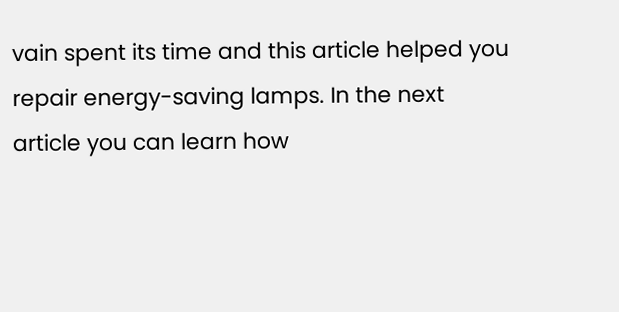vain spent its time and this article helped you repair energy-saving lamps. In the next article you can learn how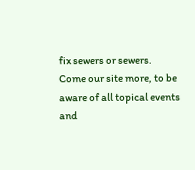fix sewers or sewers.
Come our site more, to be aware of all topical events and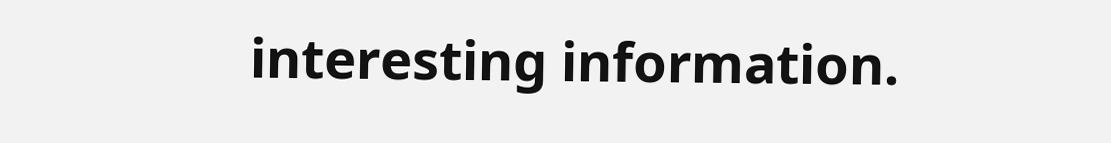interesting information.